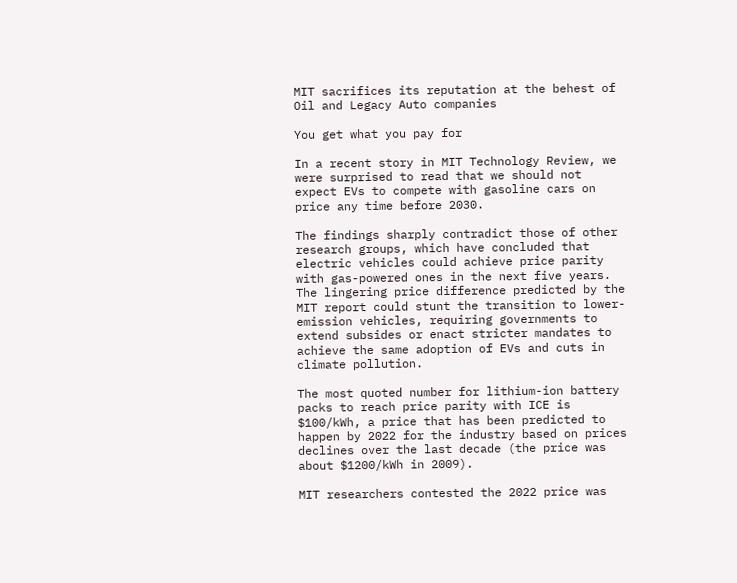MIT sacrifices its reputation at the behest of Oil and Legacy Auto companies

You get what you pay for

In a recent story in MIT Technology Review, we were surprised to read that we should not expect EVs to compete with gasoline cars on price any time before 2030.

The findings sharply contradict those of other research groups, which have concluded that electric vehicles could achieve price parity with gas-powered ones in the next five years. The lingering price difference predicted by the MIT report could stunt the transition to lower-emission vehicles, requiring governments to extend subsides or enact stricter mandates to achieve the same adoption of EVs and cuts in climate pollution.

The most quoted number for lithium-ion battery packs to reach price parity with ICE is $100/kWh, a price that has been predicted to happen by 2022 for the industry based on prices declines over the last decade (the price was about $1200/kWh in 2009).

MIT researchers contested the 2022 price was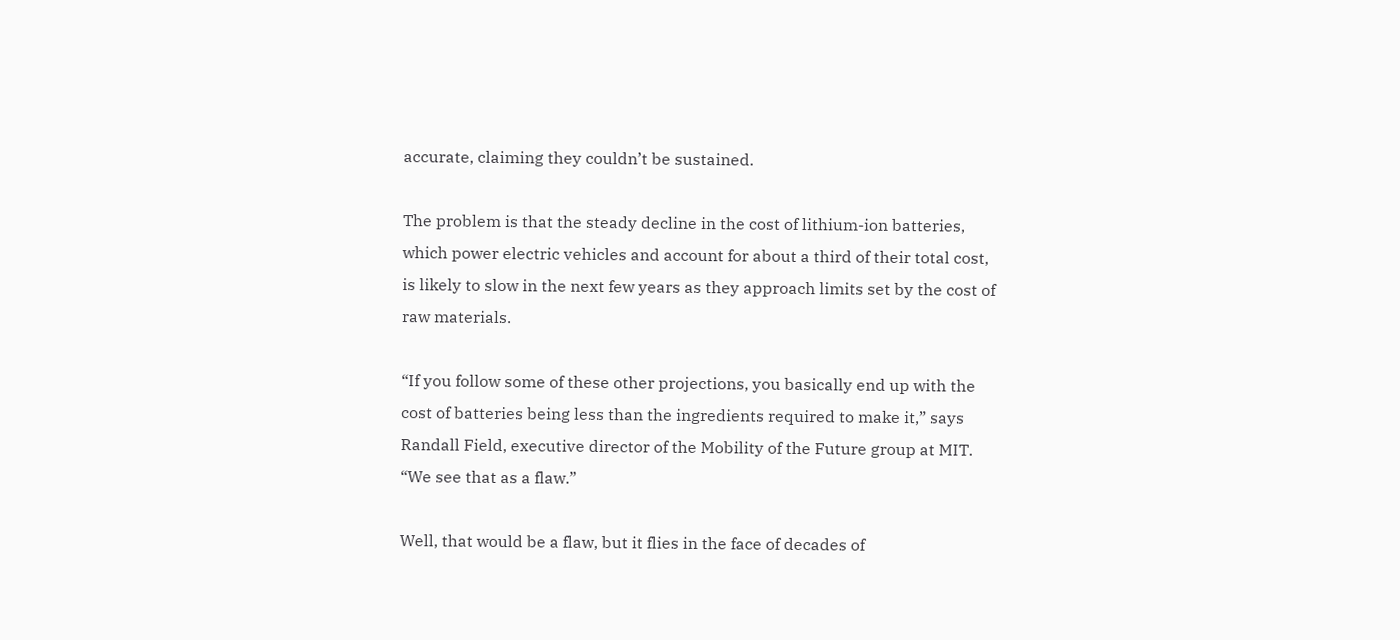accurate, claiming they couldn’t be sustained.

The problem is that the steady decline in the cost of lithium-ion batteries, which power electric vehicles and account for about a third of their total cost, is likely to slow in the next few years as they approach limits set by the cost of raw materials.

“If you follow some of these other projections, you basically end up with the cost of batteries being less than the ingredients required to make it,” says Randall Field, executive director of the Mobility of the Future group at MIT. “We see that as a flaw.”

Well, that would be a flaw, but it flies in the face of decades of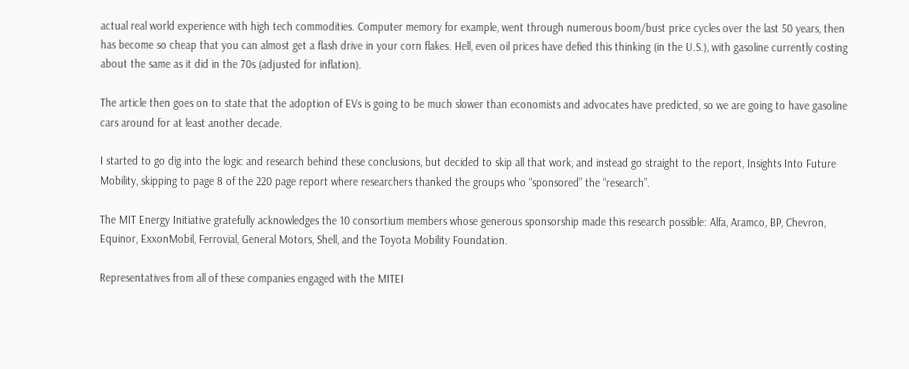actual real world experience with high tech commodities. Computer memory for example, went through numerous boom/bust price cycles over the last 50 years, then has become so cheap that you can almost get a flash drive in your corn flakes. Hell, even oil prices have defied this thinking (in the U.S.), with gasoline currently costing about the same as it did in the 70s (adjusted for inflation).

The article then goes on to state that the adoption of EVs is going to be much slower than economists and advocates have predicted, so we are going to have gasoline cars around for at least another decade.

I started to go dig into the logic and research behind these conclusions, but decided to skip all that work, and instead go straight to the report, Insights Into Future Mobility, skipping to page 8 of the 220 page report where researchers thanked the groups who “sponsored” the “research”.

The MIT Energy Initiative gratefully acknowledges the 10 consortium members whose generous sponsorship made this research possible: Alfa, Aramco, BP, Chevron, Equinor, ExxonMobil, Ferrovial, General Motors, Shell, and the Toyota Mobility Foundation.

Representatives from all of these companies engaged with the MITEI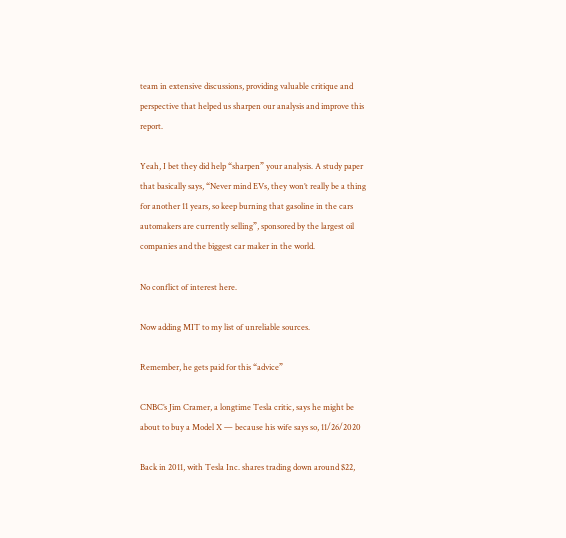team in extensive discussions, providing valuable critique and perspective that helped us sharpen our analysis and improve this report.

Yeah, I bet they did help “sharpen” your analysis. A study paper that basically says, “Never mind EVs, they won’t really be a thing for another 11 years, so keep burning that gasoline in the cars automakers are currently selling”, sponsored by the largest oil companies and the biggest car maker in the world.

No conflict of interest here.

Now adding MIT to my list of unreliable sources.

Remember, he gets paid for this “advice”

CNBC’s Jim Cramer, a longtime Tesla critic, says he might be about to buy a Model X — because his wife says so, 11/26/2020

Back in 2011, with Tesla Inc. shares trading down around $22,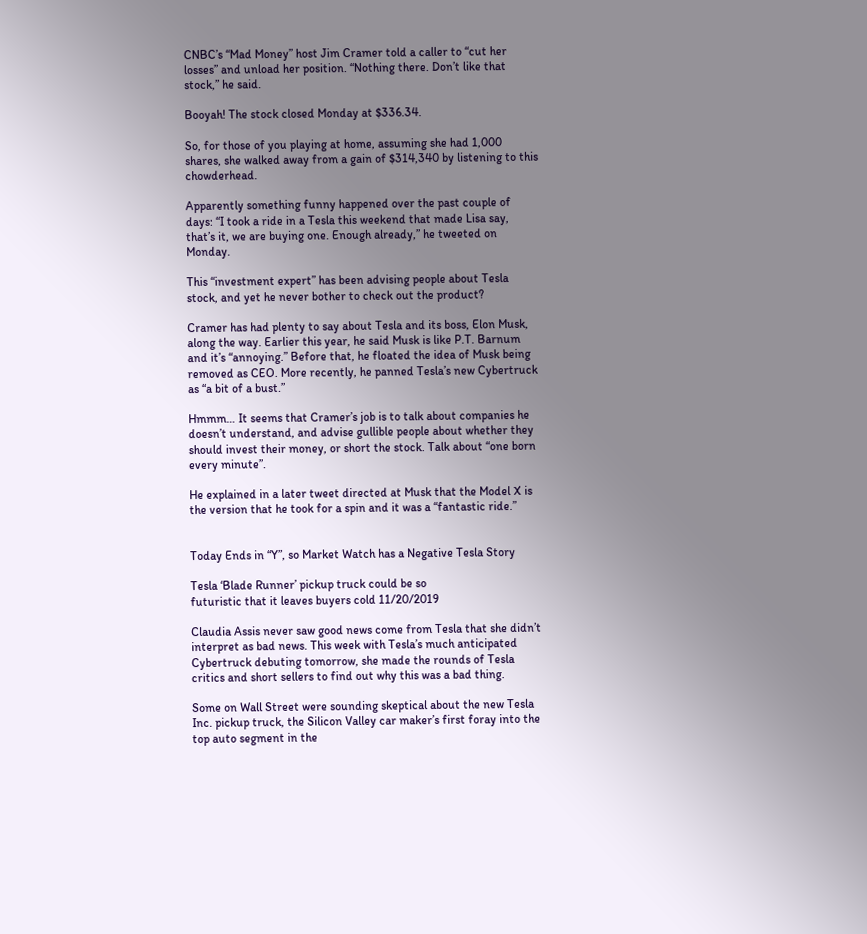CNBC’s “Mad Money” host Jim Cramer told a caller to “cut her losses” and unload her position. “Nothing there. Don’t like that stock,” he said.

Booyah! The stock closed Monday at $336.34.

So, for those of you playing at home, assuming she had 1,000 shares, she walked away from a gain of $314,340 by listening to this chowderhead.

Apparently something funny happened over the past couple of days: “I took a ride in a Tesla this weekend that made Lisa say, that’s it, we are buying one. Enough already,” he tweeted on Monday.

This “investment expert” has been advising people about Tesla stock, and yet he never bother to check out the product?

Cramer has had plenty to say about Tesla and its boss, Elon Musk, along the way. Earlier this year, he said Musk is like P.T. Barnum and it’s “annoying.” Before that, he floated the idea of Musk being removed as CEO. More recently, he panned Tesla’s new Cybertruck as “a bit of a bust.”

Hmmm… It seems that Cramer’s job is to talk about companies he doesn’t understand, and advise gullible people about whether they should invest their money, or short the stock. Talk about “one born every minute”.

He explained in a later tweet directed at Musk that the Model X is the version that he took for a spin and it was a “fantastic ride.”


Today Ends in “Y”, so Market Watch has a Negative Tesla Story

Tesla ‘Blade Runner’ pickup truck could be so
futuristic that it leaves buyers cold 11/20/2019

Claudia Assis never saw good news come from Tesla that she didn’t interpret as bad news. This week with Tesla’s much anticipated Cybertruck debuting tomorrow, she made the rounds of Tesla critics and short sellers to find out why this was a bad thing.

Some on Wall Street were sounding skeptical about the new Tesla Inc. pickup truck, the Silicon Valley car maker’s first foray into the top auto segment in the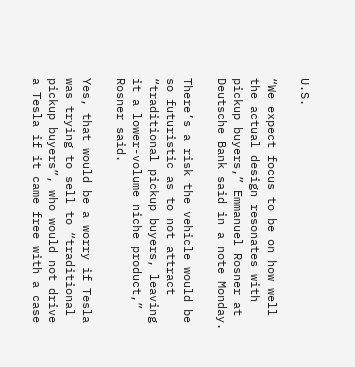U.S.

“We expect focus to be on how well the actual design resonates with pickup buyers,” Emmanuel Rosner at Deutsche Bank said in a note Monday.

There’s a risk the vehicle would be so futuristic as to not attract “traditional pickup buyers, leaving it a lower-volume niche product,” Rosner said.

Yes, that would be a worry if Tesla was trying to sell to “traditional pickup buyers”, who would not drive a Tesla if it came free with a case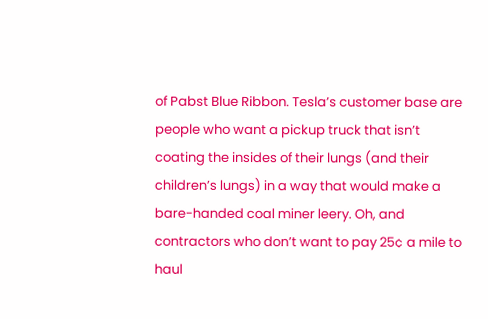of Pabst Blue Ribbon. Tesla’s customer base are people who want a pickup truck that isn’t coating the insides of their lungs (and their children’s lungs) in a way that would make a bare-handed coal miner leery. Oh, and contractors who don’t want to pay 25¢ a mile to haul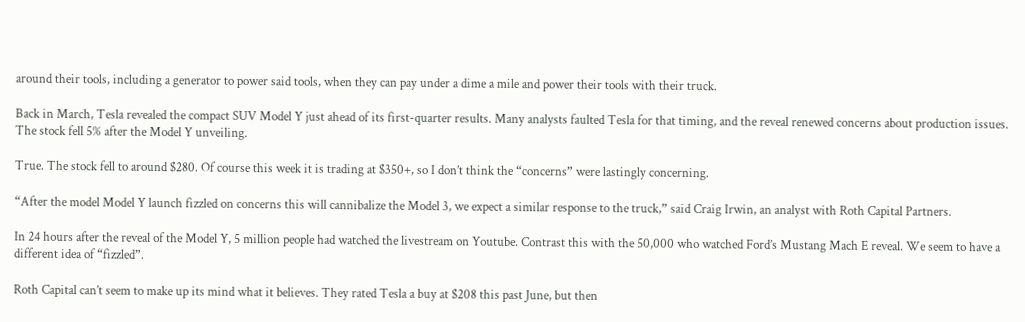around their tools, including a generator to power said tools, when they can pay under a dime a mile and power their tools with their truck.

Back in March, Tesla revealed the compact SUV Model Y just ahead of its first-quarter results. Many analysts faulted Tesla for that timing, and the reveal renewed concerns about production issues. The stock fell 5% after the Model Y unveiling.

True. The stock fell to around $280. Of course this week it is trading at $350+, so I don’t think the “concerns” were lastingly concerning.

“After the model Model Y launch fizzled on concerns this will cannibalize the Model 3, we expect a similar response to the truck,” said Craig Irwin, an analyst with Roth Capital Partners.

In 24 hours after the reveal of the Model Y, 5 million people had watched the livestream on Youtube. Contrast this with the 50,000 who watched Ford’s Mustang Mach E reveal. We seem to have a different idea of “fizzled”.

Roth Capital can’t seem to make up its mind what it believes. They rated Tesla a buy at $208 this past June, but then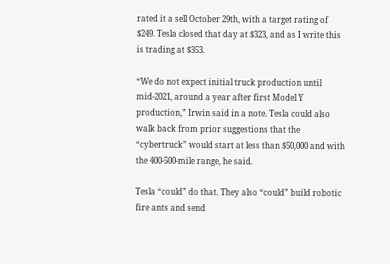rated it a sell October 29th, with a target rating of $249. Tesla closed that day at $323, and as I write this is trading at $353.

“We do not expect initial truck production until mid-2021, around a year after first Model Y production,” Irwin said in a note. Tesla could also walk back from prior suggestions that the “cybertruck” would start at less than $50,000 and with the 400-500-mile range, he said.

Tesla “could” do that. They also “could” build robotic fire ants and send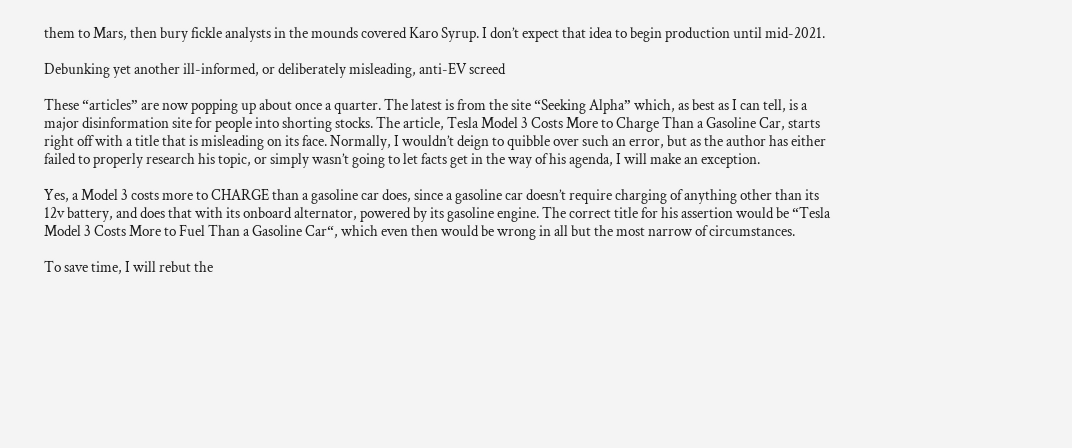them to Mars, then bury fickle analysts in the mounds covered Karo Syrup. I don’t expect that idea to begin production until mid-2021.

Debunking yet another ill-informed, or deliberately misleading, anti-EV screed

These “articles” are now popping up about once a quarter. The latest is from the site “Seeking Alpha” which, as best as I can tell, is a major disinformation site for people into shorting stocks. The article, Tesla Model 3 Costs More to Charge Than a Gasoline Car, starts right off with a title that is misleading on its face. Normally, I wouldn’t deign to quibble over such an error, but as the author has either failed to properly research his topic, or simply wasn’t going to let facts get in the way of his agenda, I will make an exception.

Yes, a Model 3 costs more to CHARGE than a gasoline car does, since a gasoline car doesn’t require charging of anything other than its 12v battery, and does that with its onboard alternator, powered by its gasoline engine. The correct title for his assertion would be “Tesla Model 3 Costs More to Fuel Than a Gasoline Car“, which even then would be wrong in all but the most narrow of circumstances.

To save time, I will rebut the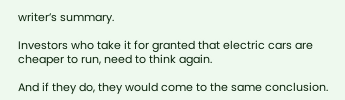writer’s summary.

Investors who take it for granted that electric cars are cheaper to run, need to think again.

And if they do, they would come to the same conclusion.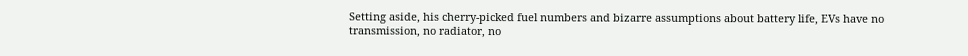Setting aside, his cherry-picked fuel numbers and bizarre assumptions about battery life, EVs have no transmission, no radiator, no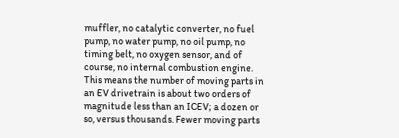muffler, no catalytic converter, no fuel pump, no water pump, no oil pump, no timing belt, no oxygen sensor, and of course, no internal combustion engine. This means the number of moving parts in an EV drivetrain is about two orders of magnitude less than an ICEV; a dozen or so, versus thousands. Fewer moving parts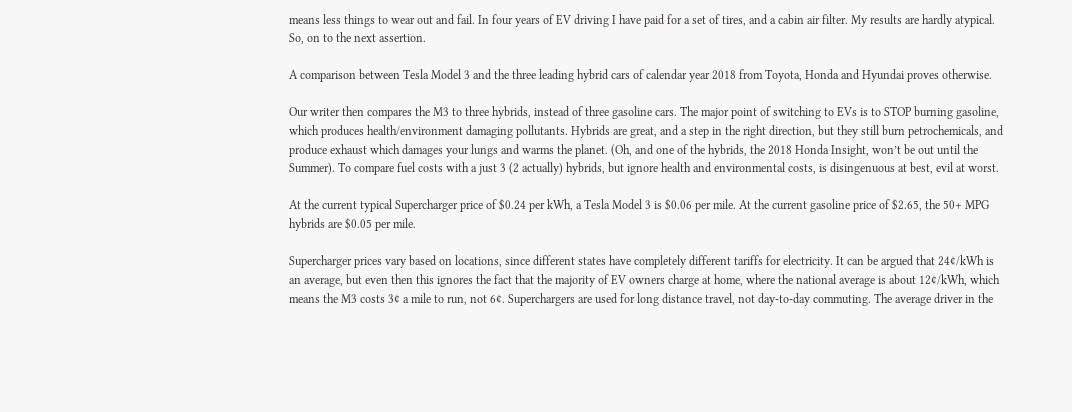means less things to wear out and fail. In four years of EV driving I have paid for a set of tires, and a cabin air filter. My results are hardly atypical. So, on to the next assertion.

A comparison between Tesla Model 3 and the three leading hybrid cars of calendar year 2018 from Toyota, Honda and Hyundai proves otherwise.

Our writer then compares the M3 to three hybrids, instead of three gasoline cars. The major point of switching to EVs is to STOP burning gasoline, which produces health/environment damaging pollutants. Hybrids are great, and a step in the right direction, but they still burn petrochemicals, and produce exhaust which damages your lungs and warms the planet. (Oh, and one of the hybrids, the 2018 Honda Insight, won’t be out until the Summer). To compare fuel costs with a just 3 (2 actually) hybrids, but ignore health and environmental costs, is disingenuous at best, evil at worst.

At the current typical Supercharger price of $0.24 per kWh, a Tesla Model 3 is $0.06 per mile. At the current gasoline price of $2.65, the 50+ MPG hybrids are $0.05 per mile.

Supercharger prices vary based on locations, since different states have completely different tariffs for electricity. It can be argued that 24¢/kWh is an average, but even then this ignores the fact that the majority of EV owners charge at home, where the national average is about 12¢/kWh, which means the M3 costs 3¢ a mile to run, not 6¢. Superchargers are used for long distance travel, not day-to-day commuting. The average driver in the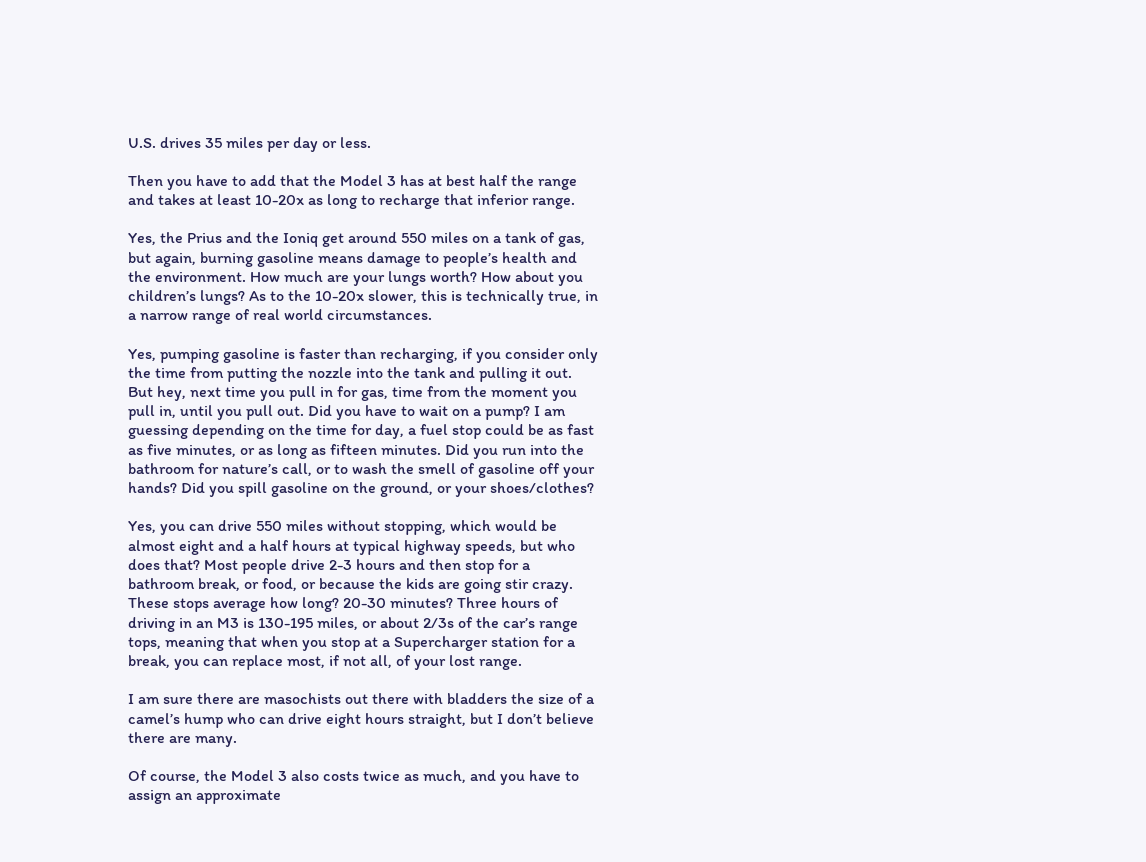U.S. drives 35 miles per day or less.

Then you have to add that the Model 3 has at best half the range and takes at least 10-20x as long to recharge that inferior range.

Yes, the Prius and the Ioniq get around 550 miles on a tank of gas, but again, burning gasoline means damage to people’s health and the environment. How much are your lungs worth? How about you children’s lungs? As to the 10-20x slower, this is technically true, in a narrow range of real world circumstances.

Yes, pumping gasoline is faster than recharging, if you consider only the time from putting the nozzle into the tank and pulling it out. But hey, next time you pull in for gas, time from the moment you pull in, until you pull out. Did you have to wait on a pump? I am guessing depending on the time for day, a fuel stop could be as fast as five minutes, or as long as fifteen minutes. Did you run into the bathroom for nature’s call, or to wash the smell of gasoline off your hands? Did you spill gasoline on the ground, or your shoes/clothes?

Yes, you can drive 550 miles without stopping, which would be almost eight and a half hours at typical highway speeds, but who does that? Most people drive 2-3 hours and then stop for a bathroom break, or food, or because the kids are going stir crazy. These stops average how long? 20-30 minutes? Three hours of driving in an M3 is 130-195 miles, or about 2/3s of the car’s range tops, meaning that when you stop at a Supercharger station for a break, you can replace most, if not all, of your lost range.

I am sure there are masochists out there with bladders the size of a camel’s hump who can drive eight hours straight, but I don’t believe there are many.

Of course, the Model 3 also costs twice as much, and you have to assign an approximate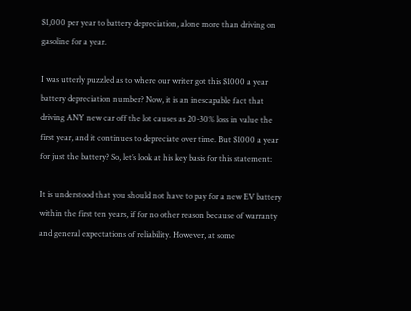$1,000 per year to battery depreciation, alone more than driving on gasoline for a year.

I was utterly puzzled as to where our writer got this $1000 a year battery depreciation number? Now, it is an inescapable fact that driving ANY new car off the lot causes as 20-30% loss in value the first year, and it continues to depreciate over time. But $1000 a year for just the battery? So, let’s look at his key basis for this statement:

It is understood that you should not have to pay for a new EV battery within the first ten years, if for no other reason because of warranty and general expectations of reliability. However, at some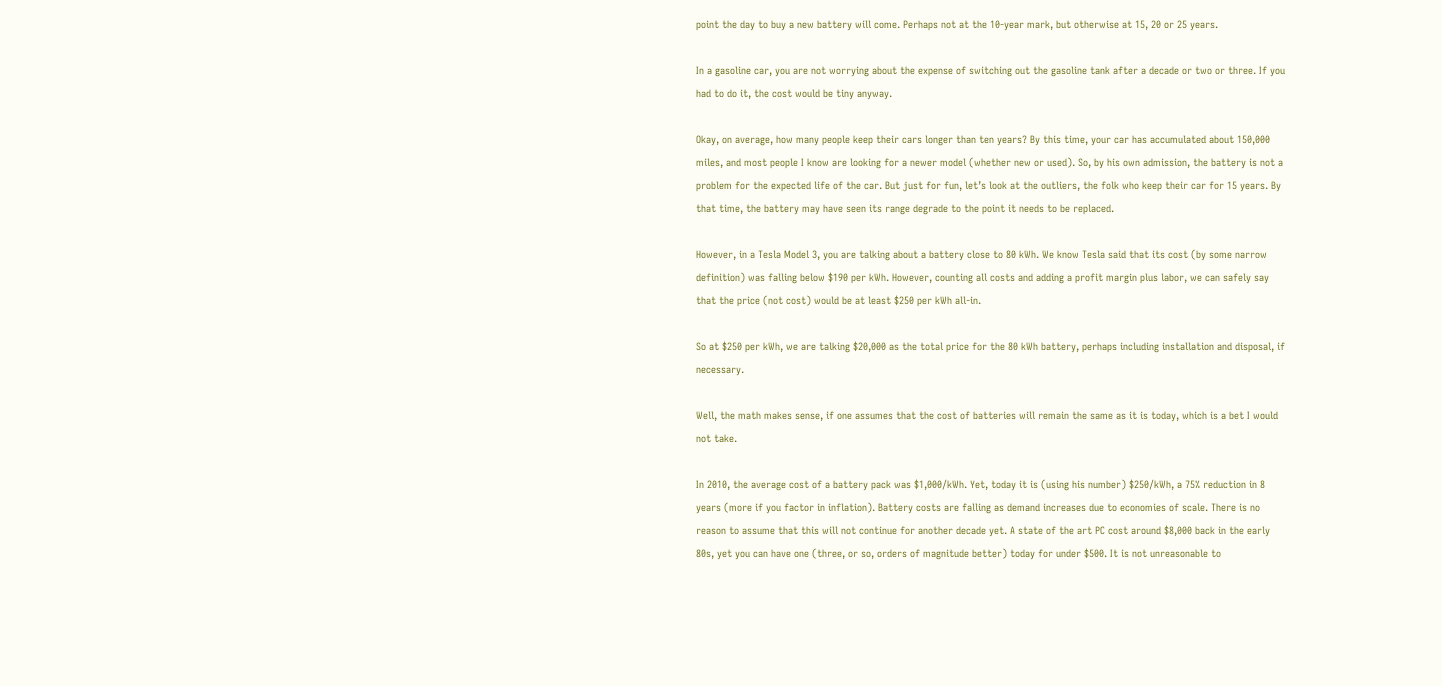point the day to buy a new battery will come. Perhaps not at the 10-year mark, but otherwise at 15, 20 or 25 years.

In a gasoline car, you are not worrying about the expense of switching out the gasoline tank after a decade or two or three. If you had to do it, the cost would be tiny anyway.

Okay, on average, how many people keep their cars longer than ten years? By this time, your car has accumulated about 150,000 miles, and most people I know are looking for a newer model (whether new or used). So, by his own admission, the battery is not a problem for the expected life of the car. But just for fun, let’s look at the outliers, the folk who keep their car for 15 years. By that time, the battery may have seen its range degrade to the point it needs to be replaced.

However, in a Tesla Model 3, you are talking about a battery close to 80 kWh. We know Tesla said that its cost (by some narrow definition) was falling below $190 per kWh. However, counting all costs and adding a profit margin plus labor, we can safely say that the price (not cost) would be at least $250 per kWh all-in.

So at $250 per kWh, we are talking $20,000 as the total price for the 80 kWh battery, perhaps including installation and disposal, if necessary.

Well, the math makes sense, if one assumes that the cost of batteries will remain the same as it is today, which is a bet I would not take.

In 2010, the average cost of a battery pack was $1,000/kWh. Yet, today it is (using his number) $250/kWh, a 75% reduction in 8 years (more if you factor in inflation). Battery costs are falling as demand increases due to economies of scale. There is no reason to assume that this will not continue for another decade yet. A state of the art PC cost around $8,000 back in the early 80s, yet you can have one (three, or so, orders of magnitude better) today for under $500. It is not unreasonable to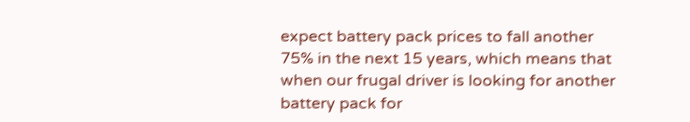expect battery pack prices to fall another 75% in the next 15 years, which means that when our frugal driver is looking for another battery pack for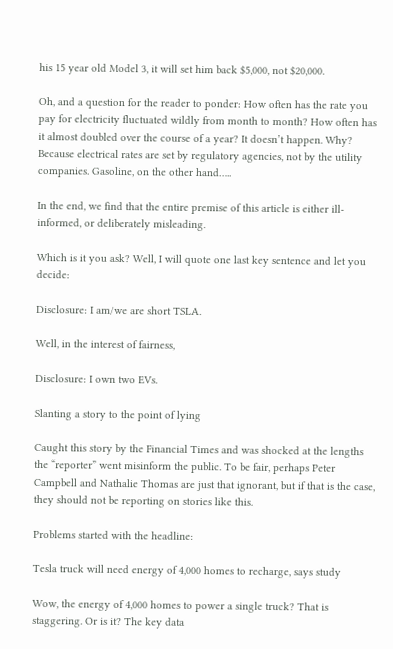his 15 year old Model 3, it will set him back $5,000, not $20,000.

Oh, and a question for the reader to ponder: How often has the rate you pay for electricity fluctuated wildly from month to month? How often has it almost doubled over the course of a year? It doesn’t happen. Why? Because electrical rates are set by regulatory agencies, not by the utility companies. Gasoline, on the other hand…..

In the end, we find that the entire premise of this article is either ill-informed, or deliberately misleading.

Which is it you ask? Well, I will quote one last key sentence and let you decide:

Disclosure: I am/we are short TSLA.

Well, in the interest of fairness,

Disclosure: I own two EVs.

Slanting a story to the point of lying

Caught this story by the Financial Times and was shocked at the lengths the “reporter” went misinform the public. To be fair, perhaps Peter Campbell and Nathalie Thomas are just that ignorant, but if that is the case, they should not be reporting on stories like this.

Problems started with the headline:

Tesla truck will need energy of 4,000 homes to recharge, says study

Wow, the energy of 4,000 homes to power a single truck? That is staggering. Or is it? The key data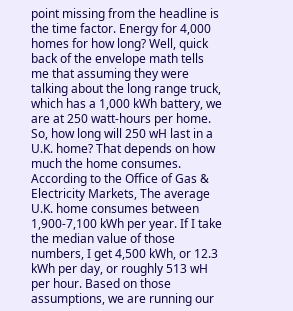point missing from the headline is the time factor. Energy for 4,000 homes for how long? Well, quick back of the envelope math tells me that assuming they were talking about the long range truck, which has a 1,000 kWh battery, we are at 250 watt-hours per home. So, how long will 250 wH last in a U.K. home? That depends on how much the home consumes. According to the Office of Gas & Electricity Markets, The average U.K. home consumes between 1,900-7,100 kWh per year. If I take the median value of those numbers, I get 4,500 kWh, or 12.3 kWh per day, or roughly 513 wH per hour. Based on those assumptions, we are running our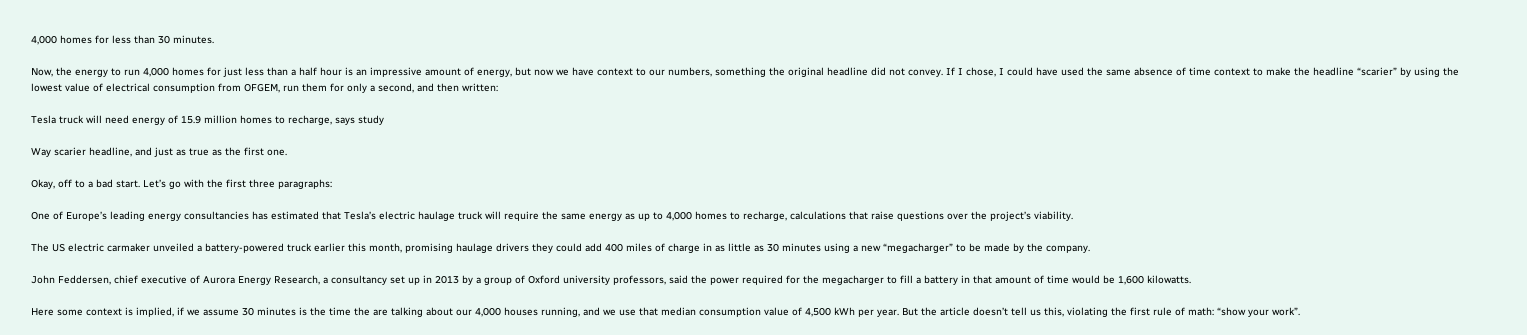4,000 homes for less than 30 minutes.

Now, the energy to run 4,000 homes for just less than a half hour is an impressive amount of energy, but now we have context to our numbers, something the original headline did not convey. If I chose, I could have used the same absence of time context to make the headline “scarier” by using the lowest value of electrical consumption from OFGEM, run them for only a second, and then written:

Tesla truck will need energy of 15.9 million homes to recharge, says study

Way scarier headline, and just as true as the first one.

Okay, off to a bad start. Let’s go with the first three paragraphs:

One of Europe’s leading energy consultancies has estimated that Tesla’s electric haulage truck will require the same energy as up to 4,000 homes to recharge, calculations that raise questions over the project’s viability.

The US electric carmaker unveiled a battery-powered truck earlier this month, promising haulage drivers they could add 400 miles of charge in as little as 30 minutes using a new “megacharger” to be made by the company.

John Feddersen, chief executive of Aurora Energy Research, a consultancy set up in 2013 by a group of Oxford university professors, said the power required for the megacharger to fill a battery in that amount of time would be 1,600 kilowatts.

Here some context is implied, if we assume 30 minutes is the time the are talking about our 4,000 houses running, and we use that median consumption value of 4,500 kWh per year. But the article doesn’t tell us this, violating the first rule of math: “show your work”.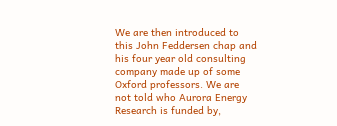We are then introduced to this John Feddersen chap and his four year old consulting company made up of some Oxford professors. We are not told who Aurora Energy Research is funded by,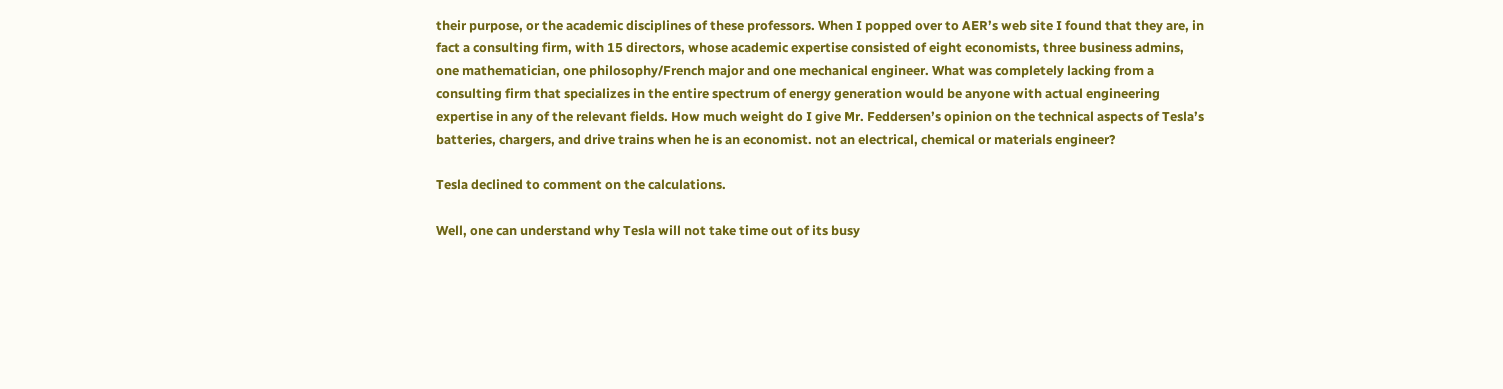their purpose, or the academic disciplines of these professors. When I popped over to AER’s web site I found that they are, in fact a consulting firm, with 15 directors, whose academic expertise consisted of eight economists, three business admins, one mathematician, one philosophy/French major and one mechanical engineer. What was completely lacking from a consulting firm that specializes in the entire spectrum of energy generation would be anyone with actual engineering expertise in any of the relevant fields. How much weight do I give Mr. Feddersen’s opinion on the technical aspects of Tesla’s batteries, chargers, and drive trains when he is an economist. not an electrical, chemical or materials engineer?

Tesla declined to comment on the calculations.

Well, one can understand why Tesla will not take time out of its busy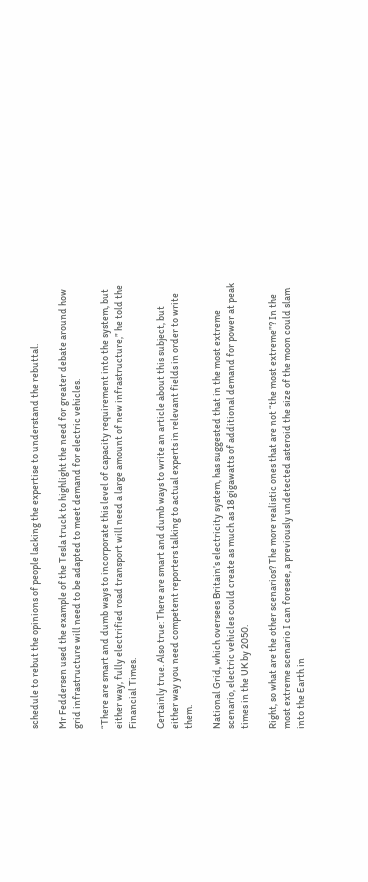schedule to rebut the opinions of people lacking the expertise to understand the rebuttal.

Mr Feddersen used the example of the Tesla truck to highlight the need for greater debate around how grid infrastructure will need to be adapted to meet demand for electric vehicles.

“There are smart and dumb ways to incorporate this level of capacity requirement into the system, but either way, fully electrified road transport will need a large amount of new infrastructure,” he told the Financial Times.

Certainly true. Also true: There are smart and dumb ways to write an article about this subject, but either way you need competent reporters talking to actual experts in relevant fields in order to write them.

National Grid, which oversees Britain’s electricity system, has suggested that in the most extreme scenario, electric vehicles could create as much as 18 gigawatts of additional demand for power at peak times in the UK by 2050.

Right, so what are the other scenarios? The more realistic ones that are not “the most extreme”? In the most extreme scenario I can foresee, a previously undetected asteroid the size of the moon could slam into the Earth in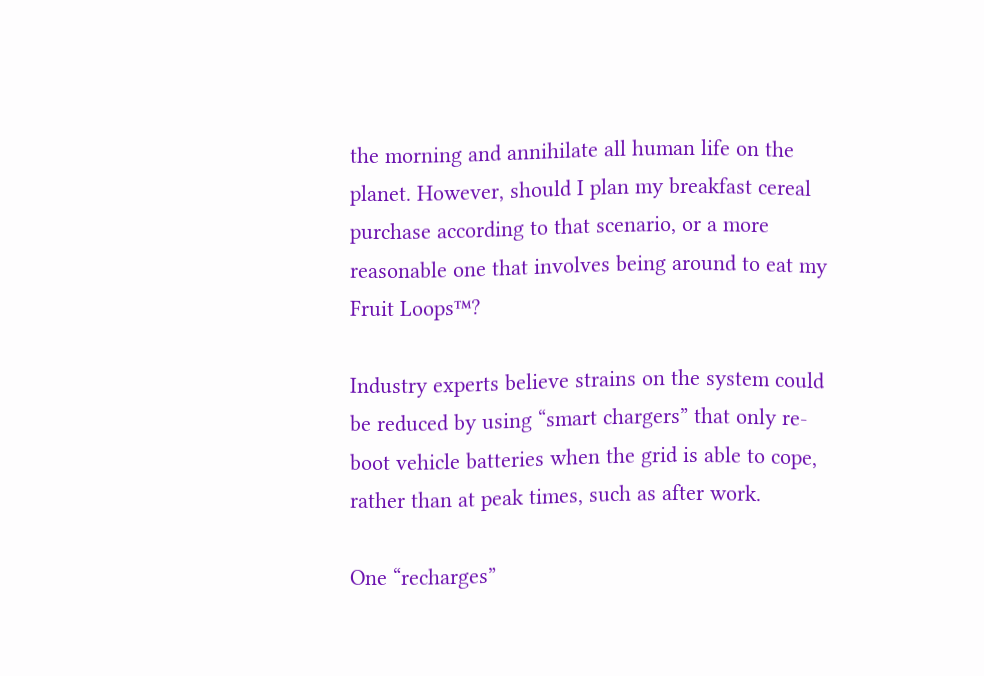the morning and annihilate all human life on the planet. However, should I plan my breakfast cereal purchase according to that scenario, or a more reasonable one that involves being around to eat my Fruit Loops™?

Industry experts believe strains on the system could be reduced by using “smart chargers” that only re-boot vehicle batteries when the grid is able to cope, rather than at peak times, such as after work.

One “recharges”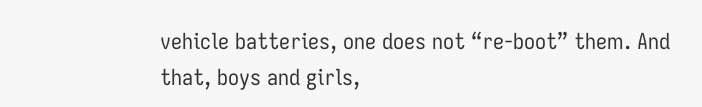vehicle batteries, one does not “re-boot” them. And that, boys and girls,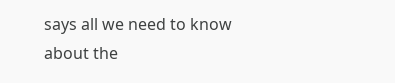says all we need to know about the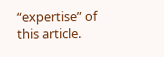“expertise” of this article.